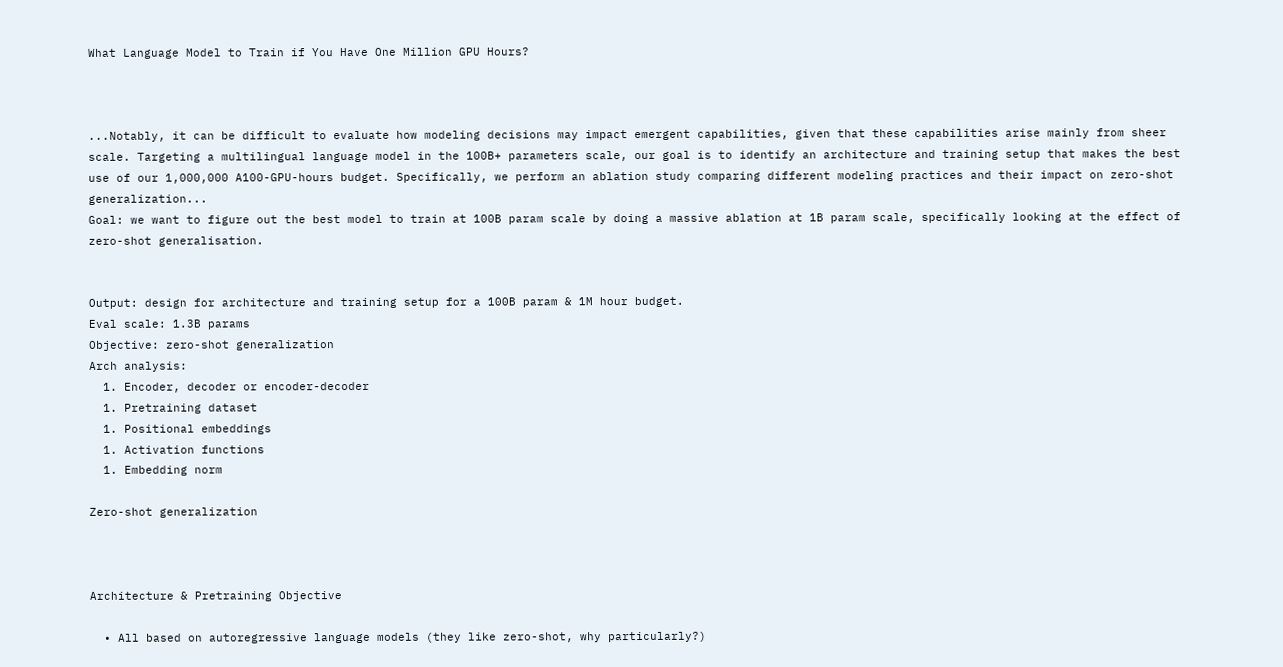What Language Model to Train if You Have One Million GPU Hours?



...Notably, it can be difficult to evaluate how modeling decisions may impact emergent capabilities, given that these capabilities arise mainly from sheer scale. Targeting a multilingual language model in the 100B+ parameters scale, our goal is to identify an architecture and training setup that makes the best use of our 1,000,000 A100-GPU-hours budget. Specifically, we perform an ablation study comparing different modeling practices and their impact on zero-shot generalization...
Goal: we want to figure out the best model to train at 100B param scale by doing a massive ablation at 1B param scale, specifically looking at the effect of zero-shot generalisation.


Output: design for architecture and training setup for a 100B param & 1M hour budget.
Eval scale: 1.3B params
Objective: zero-shot generalization
Arch analysis:
  1. Encoder, decoder or encoder-decoder
  1. Pretraining dataset
  1. Positional embeddings
  1. Activation functions
  1. Embedding norm

Zero-shot generalization



Architecture & Pretraining Objective

  • All based on autoregressive language models (they like zero-shot, why particularly?)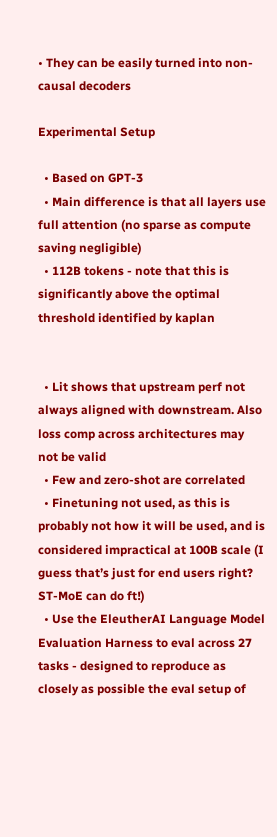• They can be easily turned into non-causal decoders

Experimental Setup

  • Based on GPT-3
  • Main difference is that all layers use full attention (no sparse as compute saving negligible)
  • 112B tokens - note that this is significantly above the optimal threshold identified by kaplan


  • Lit shows that upstream perf not always aligned with downstream. Also loss comp across architectures may not be valid
  • Few and zero-shot are correlated
  • Finetuning not used, as this is probably not how it will be used, and is considered impractical at 100B scale (I guess that’s just for end users right? ST-MoE can do ft!)
  • Use the EleutherAI Language Model Evaluation Harness to eval across 27 tasks - designed to reproduce as closely as possible the eval setup of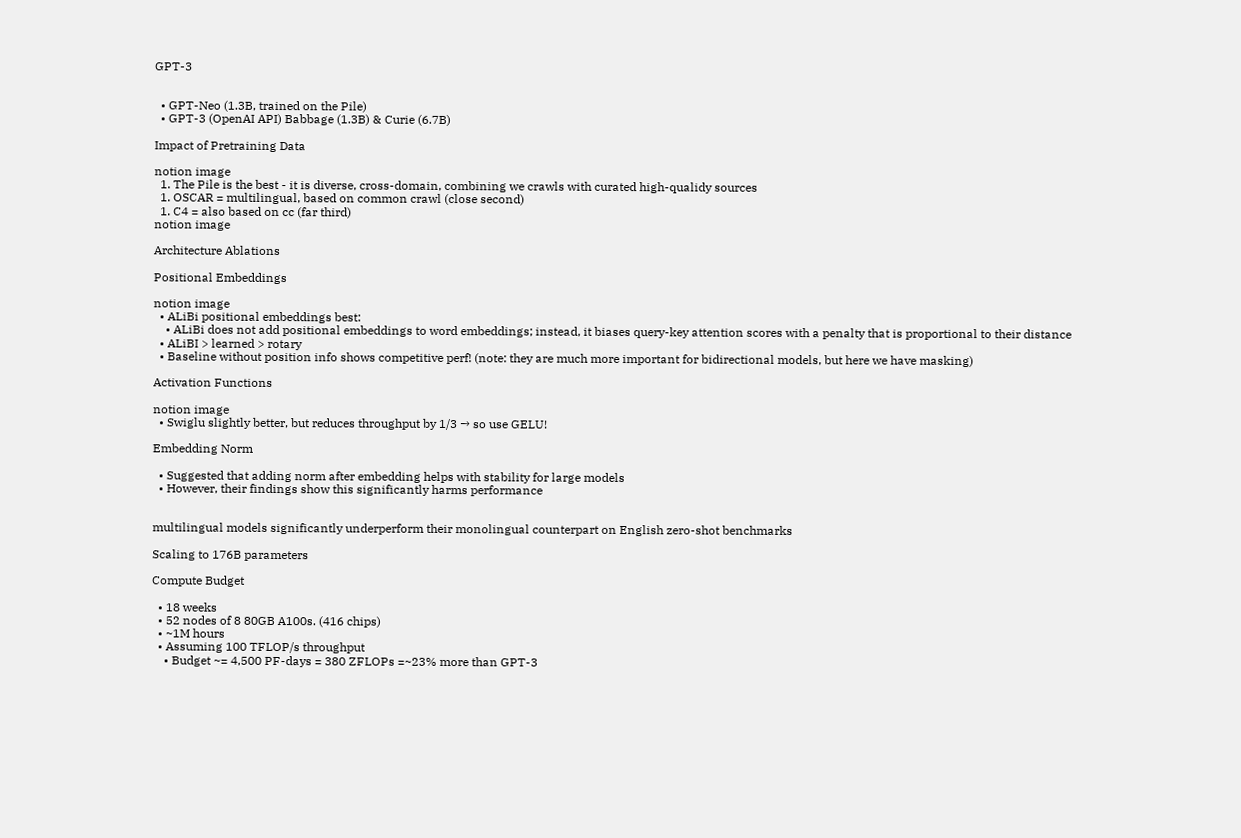GPT-3


  • GPT-Neo (1.3B, trained on the Pile)
  • GPT-3 (OpenAI API) Babbage (1.3B) & Curie (6.7B)

Impact of Pretraining Data

notion image
  1. The Pile is the best - it is diverse, cross-domain, combining we crawls with curated high-qualidy sources
  1. OSCAR = multilingual, based on common crawl (close second)
  1. C4 = also based on cc (far third)
notion image

Architecture Ablations

Positional Embeddings

notion image
  • ALiBi positional embeddings best:
    • ALiBi does not add positional embeddings to word embeddings; instead, it biases query-key attention scores with a penalty that is proportional to their distance
  • ALiBI > learned > rotary
  • Baseline without position info shows competitive perf! (note: they are much more important for bidirectional models, but here we have masking)

Activation Functions

notion image
  • Swiglu slightly better, but reduces throughput by 1/3 → so use GELU!

Embedding Norm

  • Suggested that adding norm after embedding helps with stability for large models
  • However, their findings show this significantly harms performance


multilingual models significantly underperform their monolingual counterpart on English zero-shot benchmarks

Scaling to 176B parameters

Compute Budget

  • 18 weeks
  • 52 nodes of 8 80GB A100s. (416 chips)
  • ~1M hours
  • Assuming 100 TFLOP/s throughput
    • Budget ~= 4,500 PF-days = 380 ZFLOPs =~23% more than GPT-3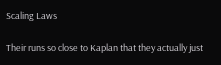Scaling Laws

Their runs so close to Kaplan that they actually just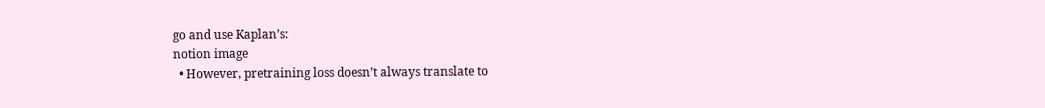go and use Kaplan’s:
notion image
  • However, pretraining loss doesn’t always translate to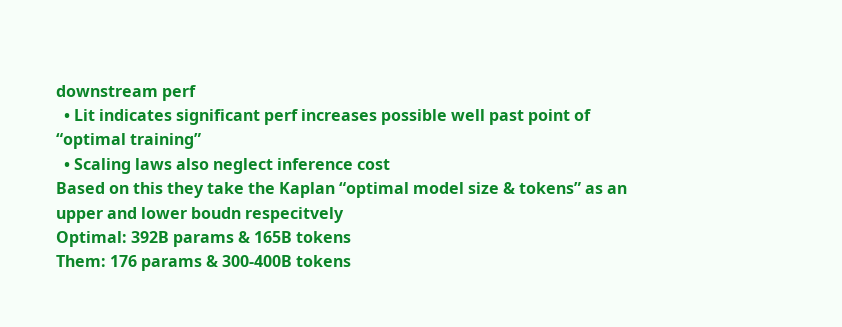downstream perf
  • Lit indicates significant perf increases possible well past point of “optimal training”
  • Scaling laws also neglect inference cost
Based on this they take the Kaplan “optimal model size & tokens” as an upper and lower boudn respecitvely
Optimal: 392B params & 165B tokens
Them: 176 params & 300-400B tokens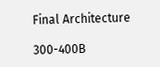Final Architecture

300-400B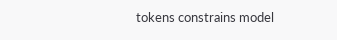tokens constrains model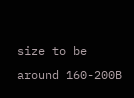size to be around 160-200B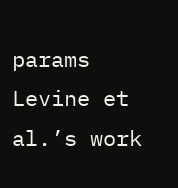params
Levine et al.’s work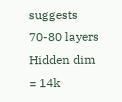suggests 70-80 layers
Hidden dim = 14k